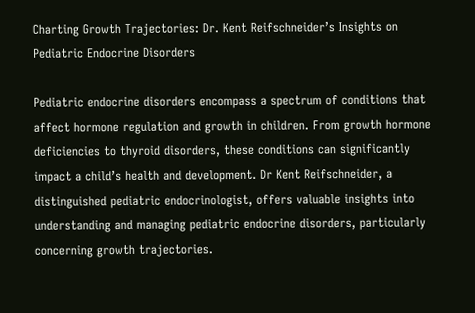Charting Growth Trajectories: Dr. Kent Reifschneider’s Insights on Pediatric Endocrine Disorders

Pediatric endocrine disorders encompass a spectrum of conditions that affect hormone regulation and growth in children. From growth hormone deficiencies to thyroid disorders, these conditions can significantly impact a child’s health and development. Dr Kent Reifschneider, a distinguished pediatric endocrinologist, offers valuable insights into understanding and managing pediatric endocrine disorders, particularly concerning growth trajectories.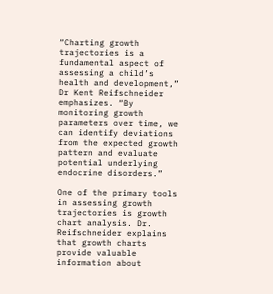“Charting growth trajectories is a fundamental aspect of assessing a child’s health and development,” Dr Kent Reifschneider emphasizes. “By monitoring growth parameters over time, we can identify deviations from the expected growth pattern and evaluate potential underlying endocrine disorders.”

One of the primary tools in assessing growth trajectories is growth chart analysis. Dr. Reifschneider explains that growth charts provide valuable information about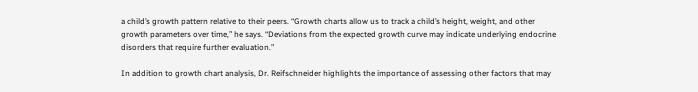a child’s growth pattern relative to their peers. “Growth charts allow us to track a child’s height, weight, and other growth parameters over time,” he says. “Deviations from the expected growth curve may indicate underlying endocrine disorders that require further evaluation.”

In addition to growth chart analysis, Dr. Reifschneider highlights the importance of assessing other factors that may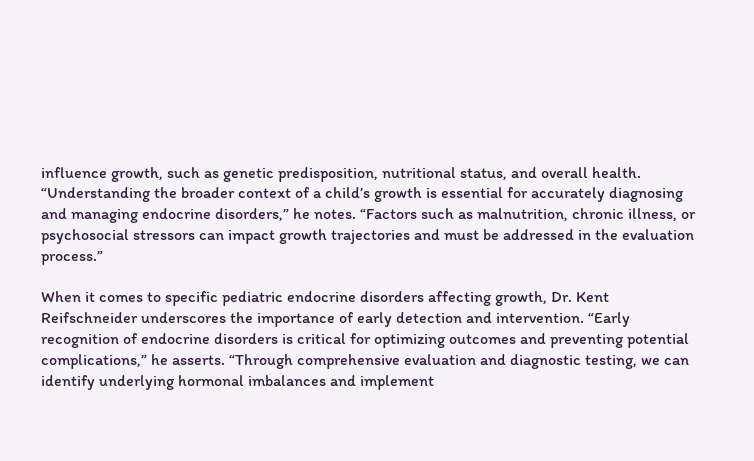influence growth, such as genetic predisposition, nutritional status, and overall health. “Understanding the broader context of a child’s growth is essential for accurately diagnosing and managing endocrine disorders,” he notes. “Factors such as malnutrition, chronic illness, or psychosocial stressors can impact growth trajectories and must be addressed in the evaluation process.”

When it comes to specific pediatric endocrine disorders affecting growth, Dr. Kent Reifschneider underscores the importance of early detection and intervention. “Early recognition of endocrine disorders is critical for optimizing outcomes and preventing potential complications,” he asserts. “Through comprehensive evaluation and diagnostic testing, we can identify underlying hormonal imbalances and implement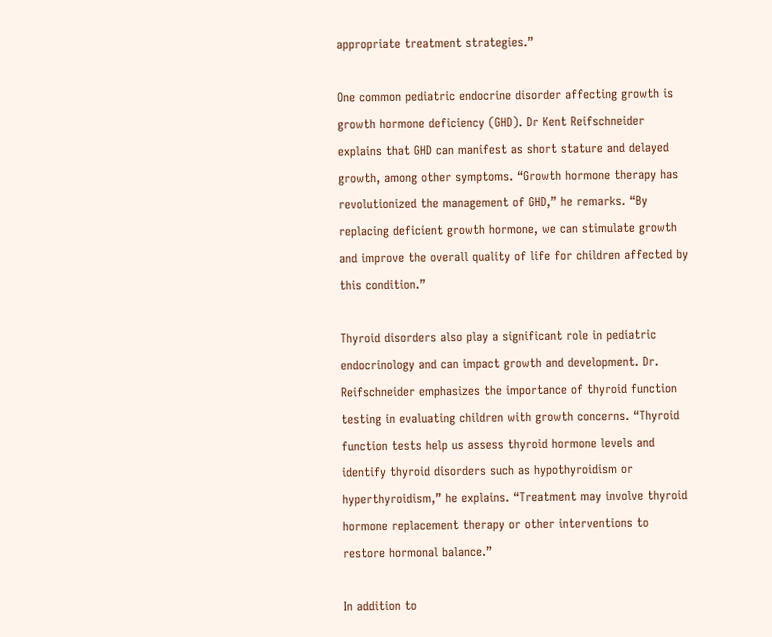appropriate treatment strategies.”

One common pediatric endocrine disorder affecting growth is growth hormone deficiency (GHD). Dr Kent Reifschneider explains that GHD can manifest as short stature and delayed growth, among other symptoms. “Growth hormone therapy has revolutionized the management of GHD,” he remarks. “By replacing deficient growth hormone, we can stimulate growth and improve the overall quality of life for children affected by this condition.”

Thyroid disorders also play a significant role in pediatric endocrinology and can impact growth and development. Dr. Reifschneider emphasizes the importance of thyroid function testing in evaluating children with growth concerns. “Thyroid function tests help us assess thyroid hormone levels and identify thyroid disorders such as hypothyroidism or hyperthyroidism,” he explains. “Treatment may involve thyroid hormone replacement therapy or other interventions to restore hormonal balance.”

In addition to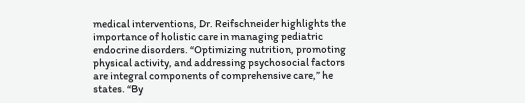medical interventions, Dr. Reifschneider highlights the importance of holistic care in managing pediatric endocrine disorders. “Optimizing nutrition, promoting physical activity, and addressing psychosocial factors are integral components of comprehensive care,” he states. “By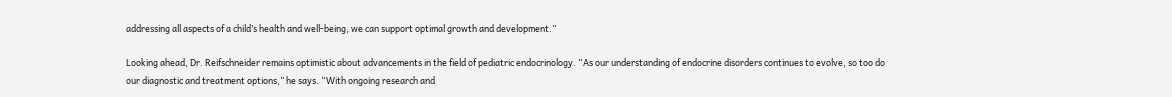addressing all aspects of a child’s health and well-being, we can support optimal growth and development.”

Looking ahead, Dr. Reifschneider remains optimistic about advancements in the field of pediatric endocrinology. “As our understanding of endocrine disorders continues to evolve, so too do our diagnostic and treatment options,” he says. “With ongoing research and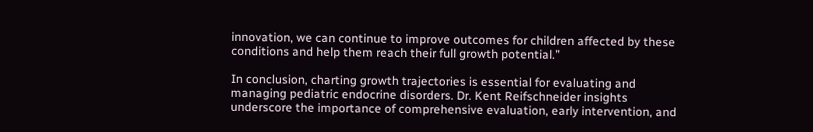innovation, we can continue to improve outcomes for children affected by these conditions and help them reach their full growth potential.”

In conclusion, charting growth trajectories is essential for evaluating and managing pediatric endocrine disorders. Dr. Kent Reifschneider insights underscore the importance of comprehensive evaluation, early intervention, and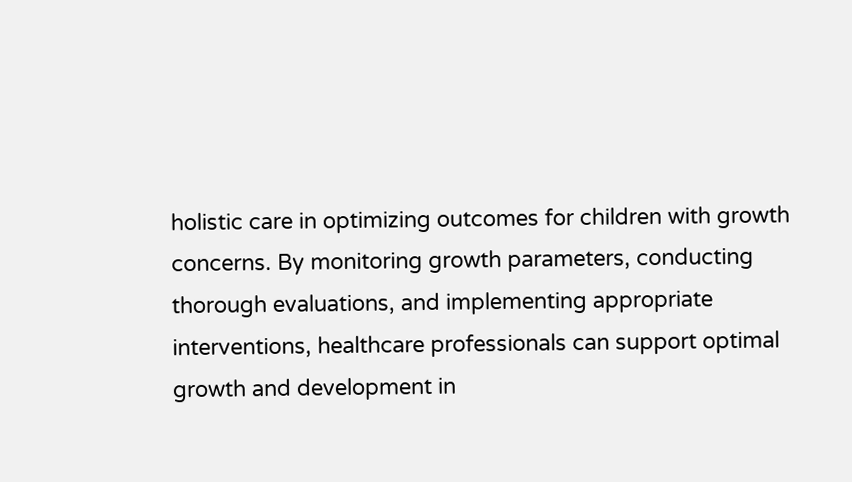holistic care in optimizing outcomes for children with growth concerns. By monitoring growth parameters, conducting thorough evaluations, and implementing appropriate interventions, healthcare professionals can support optimal growth and development in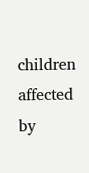children affected by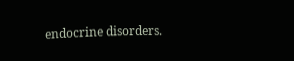endocrine disorders.